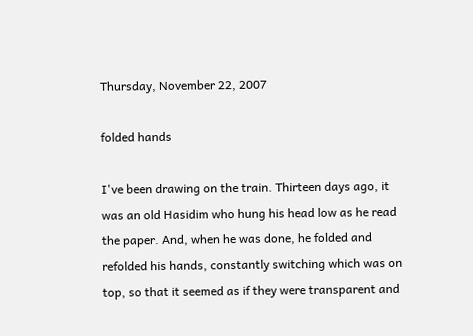Thursday, November 22, 2007

folded hands

I've been drawing on the train. Thirteen days ago, it
was an old Hasidim who hung his head low as he read
the paper. And, when he was done, he folded and
refolded his hands, constantly switching which was on
top, so that it seemed as if they were transparent and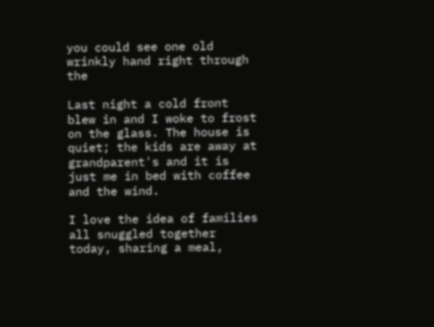you could see one old wrinkly hand right through the

Last night a cold front blew in and I woke to frost on the glass. The house is quiet; the kids are away at grandparent's and it is just me in bed with coffee and the wind.

I love the idea of families all snuggled together today, sharing a meal,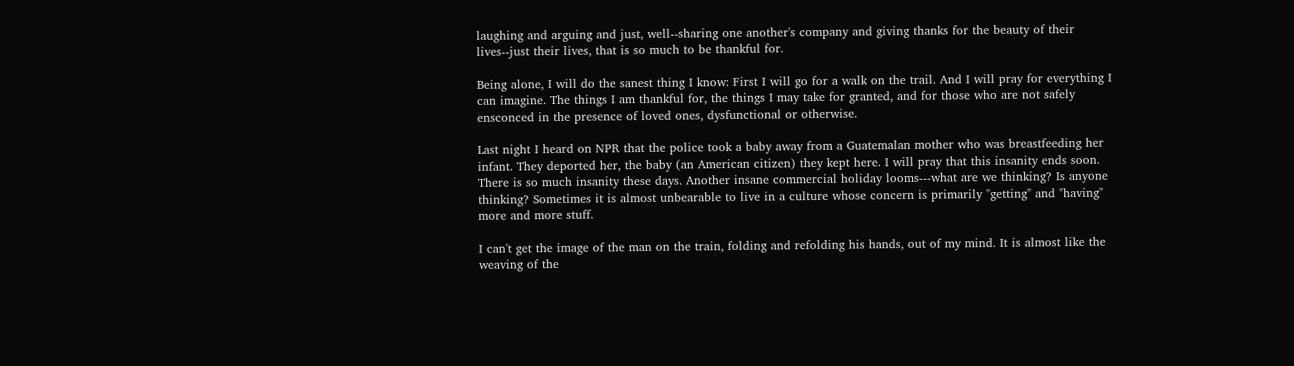laughing and arguing and just, well--sharing one another's company and giving thanks for the beauty of their lives--just their lives, that is so much to be thankful for.

Being alone, I will do the sanest thing I know: First I will go for a walk on the trail. And I will pray for everything I can imagine. The things I am thankful for, the things I may take for granted, and for those who are not safely ensconced in the presence of loved ones, dysfunctional or otherwise.

Last night I heard on NPR that the police took a baby away from a Guatemalan mother who was breastfeeding her infant. They deported her, the baby (an American citizen) they kept here. I will pray that this insanity ends soon. There is so much insanity these days. Another insane commercial holiday looms---what are we thinking? Is anyone thinking? Sometimes it is almost unbearable to live in a culture whose concern is primarily "getting" and "having" more and more stuff.

I can't get the image of the man on the train, folding and refolding his hands, out of my mind. It is almost like the weaving of the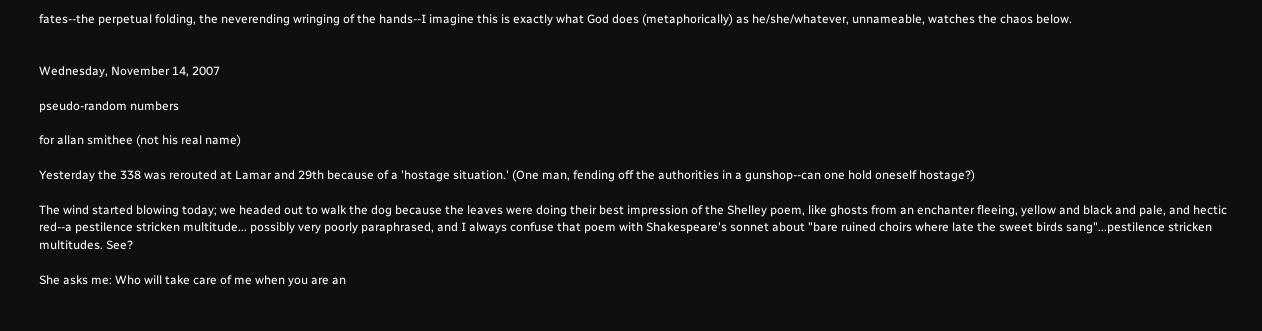fates--the perpetual folding, the neverending wringing of the hands--I imagine this is exactly what God does (metaphorically) as he/she/whatever, unnameable, watches the chaos below.


Wednesday, November 14, 2007

pseudo-random numbers

for allan smithee (not his real name)

Yesterday the 338 was rerouted at Lamar and 29th because of a 'hostage situation.' (One man, fending off the authorities in a gunshop--can one hold oneself hostage?)

The wind started blowing today; we headed out to walk the dog because the leaves were doing their best impression of the Shelley poem, like ghosts from an enchanter fleeing, yellow and black and pale, and hectic red--a pestilence stricken multitude... possibly very poorly paraphrased, and I always confuse that poem with Shakespeare's sonnet about "bare ruined choirs where late the sweet birds sang"...pestilence stricken multitudes. See?

She asks me: Who will take care of me when you are an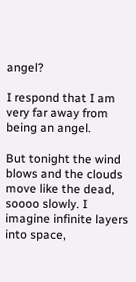angel?

I respond that I am very far away from being an angel.

But tonight the wind blows and the clouds move like the dead, soooo slowly. I imagine infinite layers into space,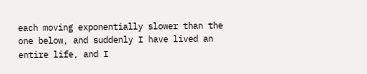each moving exponentially slower than the one below, and suddenly I have lived an entire life, and I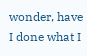wonder, have I done what I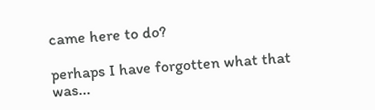came here to do?

perhaps I have forgotten what that was...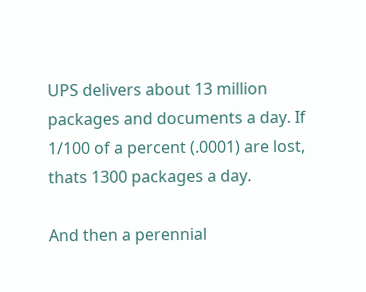UPS delivers about 13 million packages and documents a day. If 1/100 of a percent (.0001) are lost, thats 1300 packages a day.

And then a perennial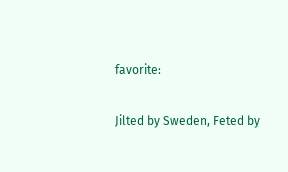favorite:

Jilted by Sweden, Feted by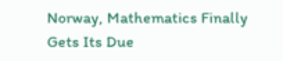Norway, Mathematics Finally Gets Its Due